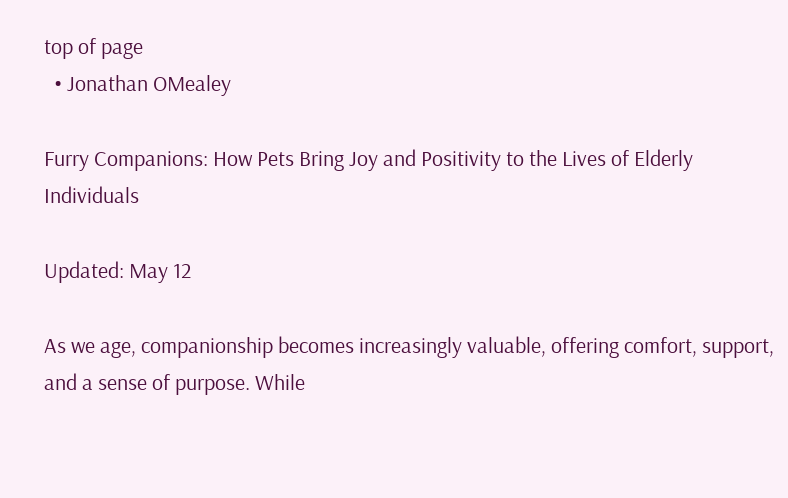top of page
  • Jonathan OMealey

Furry Companions: How Pets Bring Joy and Positivity to the Lives of Elderly Individuals

Updated: May 12

As we age, companionship becomes increasingly valuable, offering comfort, support, and a sense of purpose. While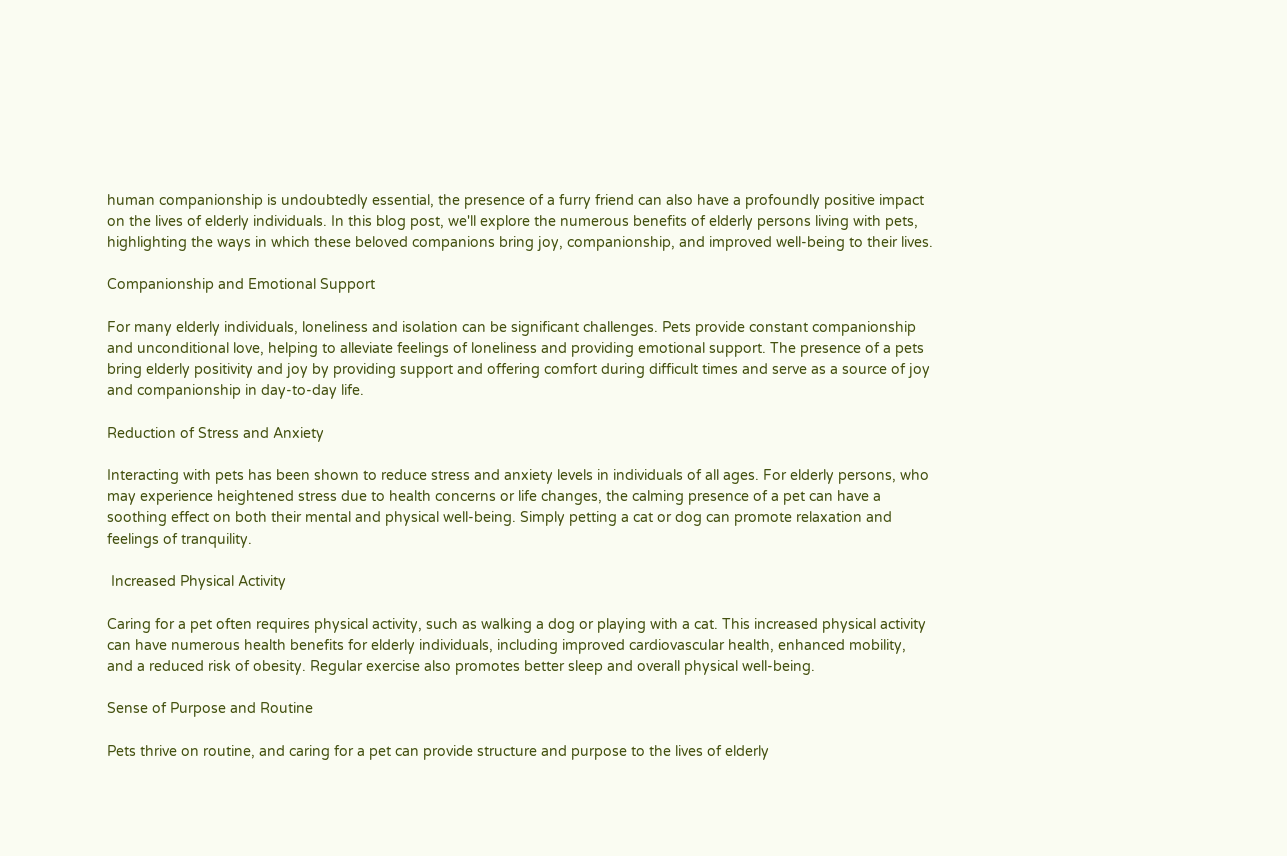human companionship is undoubtedly essential, the presence of a furry friend can also have a profoundly positive impact on the lives of elderly individuals. In this blog post, we'll explore the numerous benefits of elderly persons living with pets, highlighting the ways in which these beloved companions bring joy, companionship, and improved well-being to their lives.

Companionship and Emotional Support

For many elderly individuals, loneliness and isolation can be significant challenges. Pets provide constant companionship and unconditional love, helping to alleviate feelings of loneliness and providing emotional support. The presence of a pets bring elderly positivity and joy by providing support and offering comfort during difficult times and serve as a source of joy and companionship in day-to-day life.

Reduction of Stress and Anxiety

Interacting with pets has been shown to reduce stress and anxiety levels in individuals of all ages. For elderly persons, who may experience heightened stress due to health concerns or life changes, the calming presence of a pet can have a soothing effect on both their mental and physical well-being. Simply petting a cat or dog can promote relaxation and feelings of tranquility.

 Increased Physical Activity

Caring for a pet often requires physical activity, such as walking a dog or playing with a cat. This increased physical activity can have numerous health benefits for elderly individuals, including improved cardiovascular health, enhanced mobility, and a reduced risk of obesity. Regular exercise also promotes better sleep and overall physical well-being.

Sense of Purpose and Routine

Pets thrive on routine, and caring for a pet can provide structure and purpose to the lives of elderly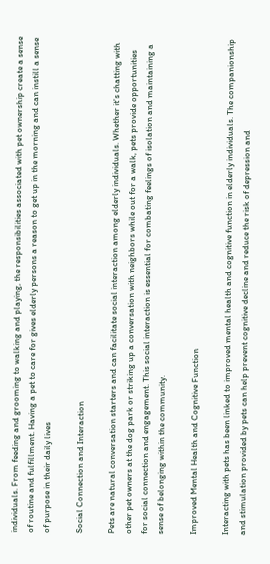individuals. From feeding and grooming to walking and playing, the responsibilities associated with pet ownership create a sense of routine and fulfillment. Having a pet to care for gives elderly persons a reason to get up in the morning and can instill a sense of purpose in their daily lives

Social Connection and Interaction

Pets are natural conversation starters and can facilitate social interaction among elderly individuals. Whether it's chatting with other pet owners at the dog park or striking up a conversation with neighbors while out for a walk, pets provide opportunities for social connection and engagement. This social interaction is essential for combating feelings of isolation and maintaining a sense of belonging within the community.

Improved Mental Health and Cognitive Function

Interacting with pets has been linked to improved mental health and cognitive function in elderly individuals. The companionship and stimulation provided by pets can help prevent cognitive decline and reduce the risk of depression and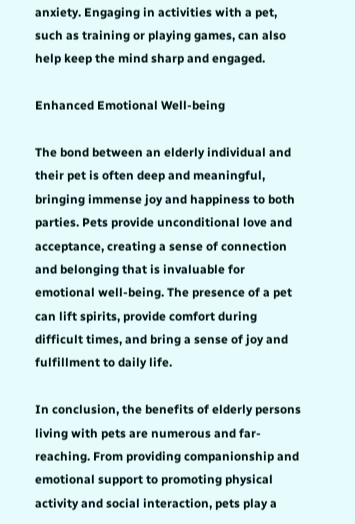anxiety. Engaging in activities with a pet, such as training or playing games, can also help keep the mind sharp and engaged.

Enhanced Emotional Well-being

The bond between an elderly individual and their pet is often deep and meaningful, bringing immense joy and happiness to both parties. Pets provide unconditional love and acceptance, creating a sense of connection and belonging that is invaluable for emotional well-being. The presence of a pet can lift spirits, provide comfort during difficult times, and bring a sense of joy and fulfillment to daily life.

In conclusion, the benefits of elderly persons living with pets are numerous and far-reaching. From providing companionship and emotional support to promoting physical activity and social interaction, pets play a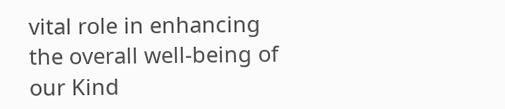vital role in enhancing the overall well-being of our Kind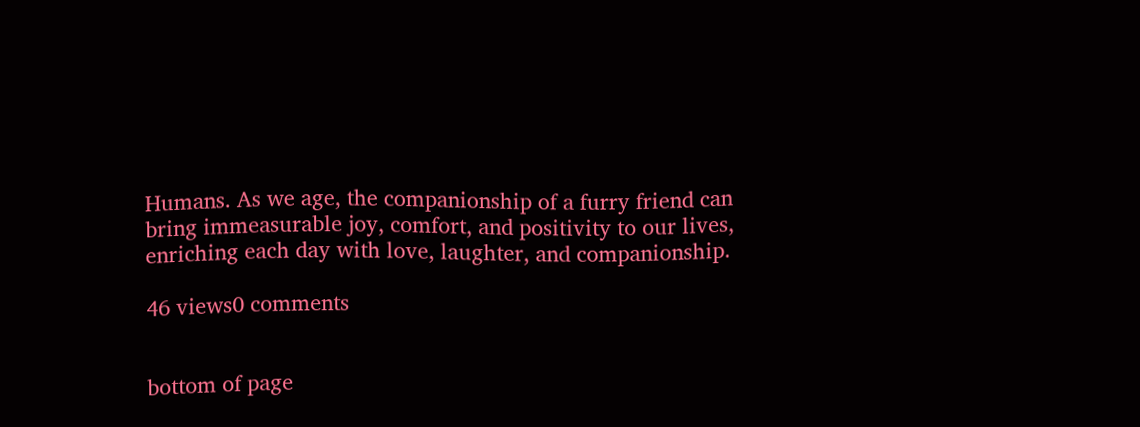Humans. As we age, the companionship of a furry friend can bring immeasurable joy, comfort, and positivity to our lives, enriching each day with love, laughter, and companionship.

46 views0 comments


bottom of page